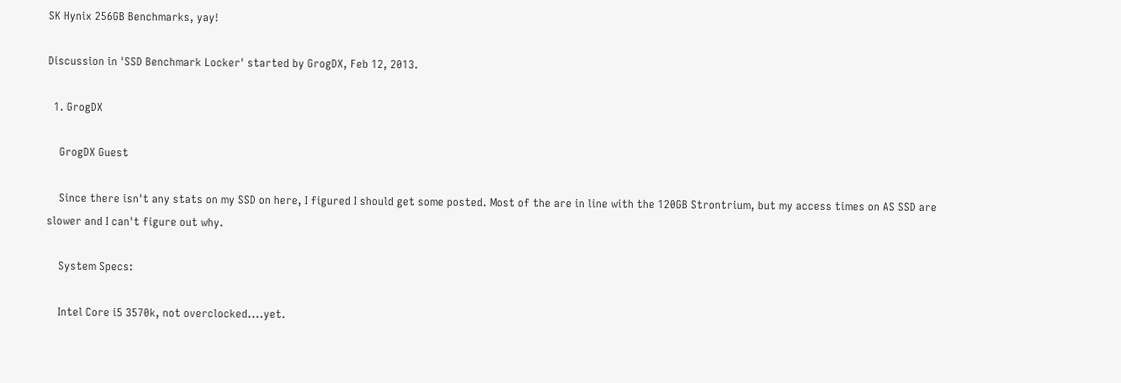SK Hynix 256GB Benchmarks, yay!

Discussion in 'SSD Benchmark Locker' started by GrogDX, Feb 12, 2013.

  1. GrogDX

    GrogDX Guest

    Since there isn't any stats on my SSD on here, I figured I should get some posted. Most of the are in line with the 120GB Strontrium, but my access times on AS SSD are slower and I can't figure out why.

    System Specs:

    Intel Core i5 3570k, not overclocked....yet.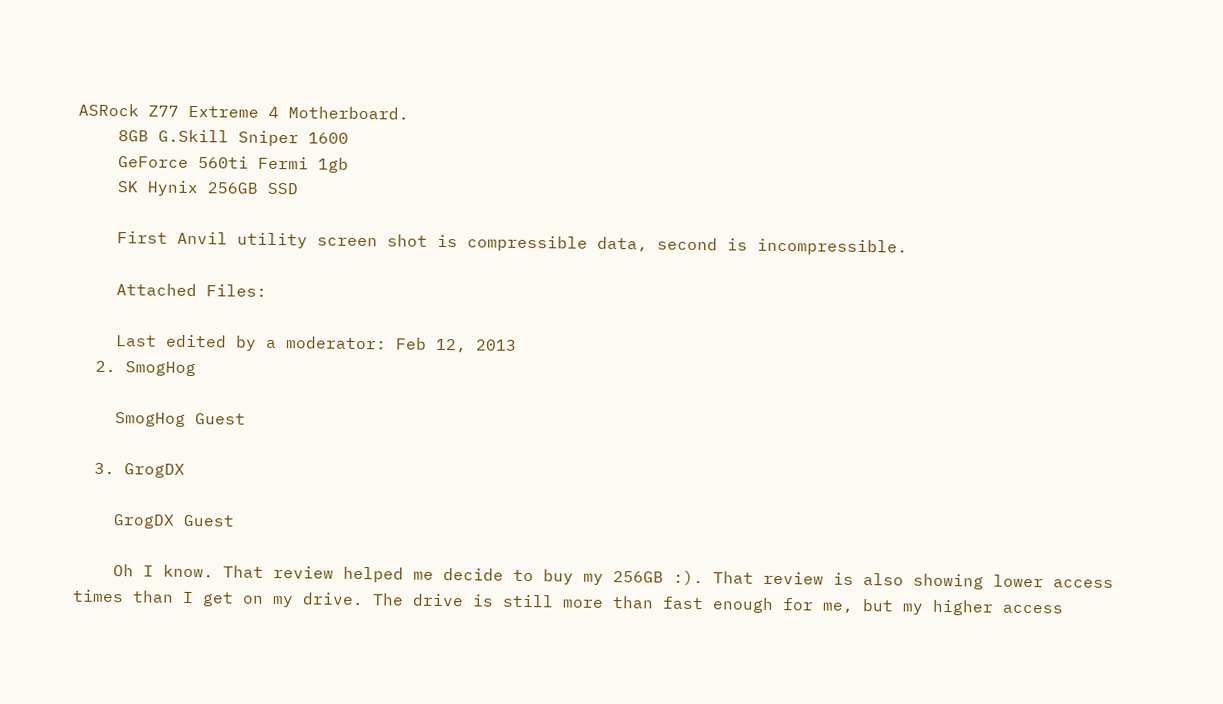ASRock Z77 Extreme 4 Motherboard.
    8GB G.Skill Sniper 1600
    GeForce 560ti Fermi 1gb
    SK Hynix 256GB SSD

    First Anvil utility screen shot is compressible data, second is incompressible.

    Attached Files:

    Last edited by a moderator: Feb 12, 2013
  2. SmogHog

    SmogHog Guest

  3. GrogDX

    GrogDX Guest

    Oh I know. That review helped me decide to buy my 256GB :). That review is also showing lower access times than I get on my drive. The drive is still more than fast enough for me, but my higher access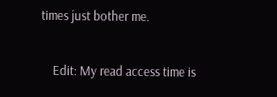times just bother me.

    Edit: My read access time is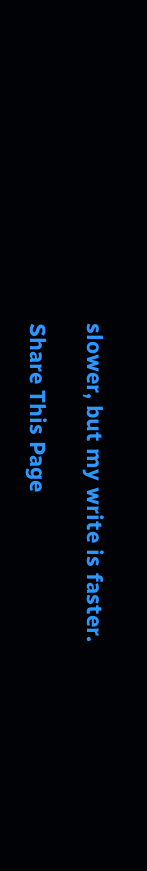slower, but my write is faster.

Share This Page